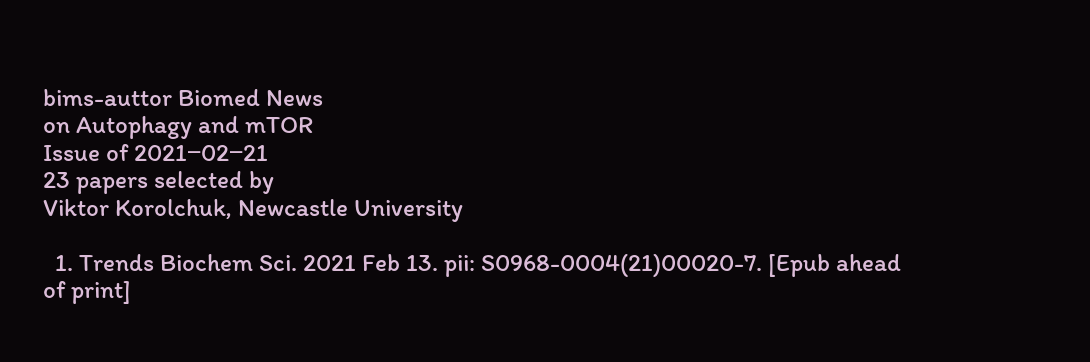bims-auttor Biomed News
on Autophagy and mTOR
Issue of 2021‒02‒21
23 papers selected by
Viktor Korolchuk, Newcastle University

  1. Trends Biochem Sci. 2021 Feb 13. pii: S0968-0004(21)00020-7. [Epub ahead of print]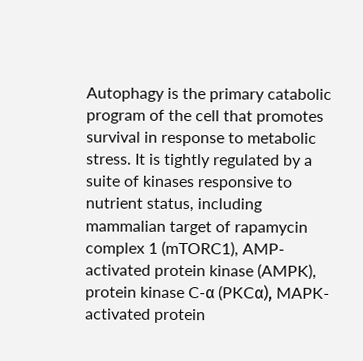Autophagy is the primary catabolic program of the cell that promotes survival in response to metabolic stress. It is tightly regulated by a suite of kinases responsive to nutrient status, including mammalian target of rapamycin complex 1 (mTORC1), AMP-activated protein kinase (AMPK), protein kinase C-α (PKCα), MAPK-activated protein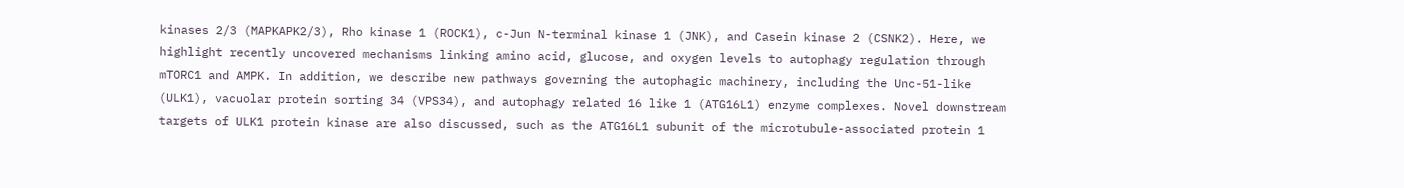kinases 2/3 (MAPKAPK2/3), Rho kinase 1 (ROCK1), c-Jun N-terminal kinase 1 (JNK), and Casein kinase 2 (CSNK2). Here, we highlight recently uncovered mechanisms linking amino acid, glucose, and oxygen levels to autophagy regulation through mTORC1 and AMPK. In addition, we describe new pathways governing the autophagic machinery, including the Unc-51-like (ULK1), vacuolar protein sorting 34 (VPS34), and autophagy related 16 like 1 (ATG16L1) enzyme complexes. Novel downstream targets of ULK1 protein kinase are also discussed, such as the ATG16L1 subunit of the microtubule-associated protein 1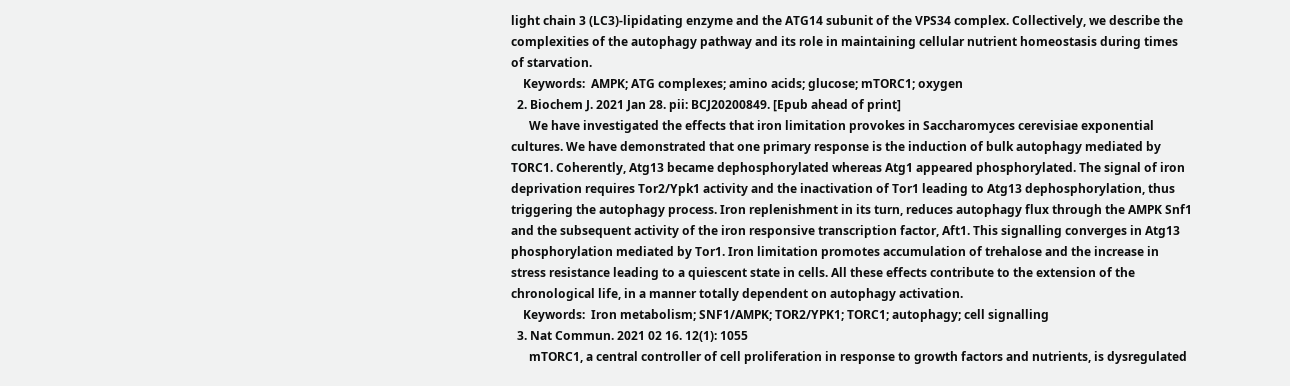light chain 3 (LC3)-lipidating enzyme and the ATG14 subunit of the VPS34 complex. Collectively, we describe the complexities of the autophagy pathway and its role in maintaining cellular nutrient homeostasis during times of starvation.
    Keywords:  AMPK; ATG complexes; amino acids; glucose; mTORC1; oxygen
  2. Biochem J. 2021 Jan 28. pii: BCJ20200849. [Epub ahead of print]
      We have investigated the effects that iron limitation provokes in Saccharomyces cerevisiae exponential cultures. We have demonstrated that one primary response is the induction of bulk autophagy mediated by TORC1. Coherently, Atg13 became dephosphorylated whereas Atg1 appeared phosphorylated. The signal of iron deprivation requires Tor2/Ypk1 activity and the inactivation of Tor1 leading to Atg13 dephosphorylation, thus triggering the autophagy process. Iron replenishment in its turn, reduces autophagy flux through the AMPK Snf1 and the subsequent activity of the iron responsive transcription factor, Aft1. This signalling converges in Atg13 phosphorylation mediated by Tor1. Iron limitation promotes accumulation of trehalose and the increase in stress resistance leading to a quiescent state in cells. All these effects contribute to the extension of the chronological life, in a manner totally dependent on autophagy activation.
    Keywords:  Iron metabolism; SNF1/AMPK; TOR2/YPK1; TORC1; autophagy; cell signalling
  3. Nat Commun. 2021 02 16. 12(1): 1055
      mTORC1, a central controller of cell proliferation in response to growth factors and nutrients, is dysregulated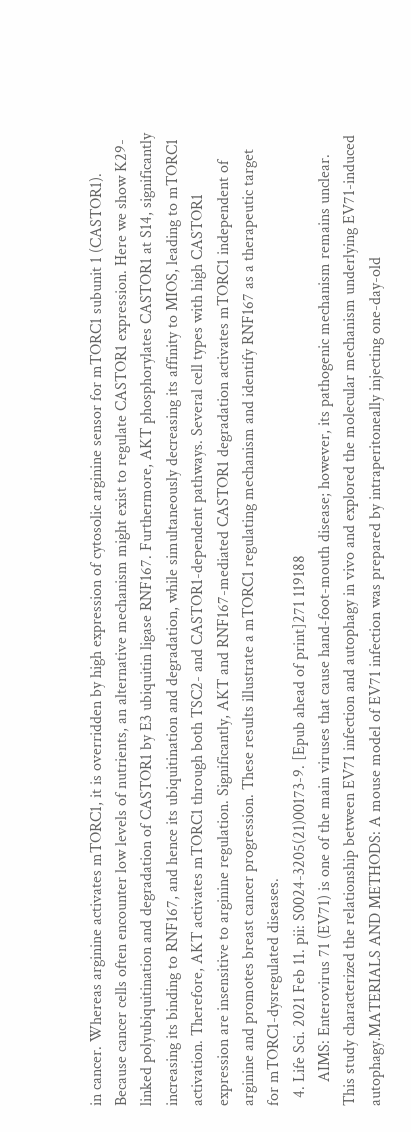in cancer. Whereas arginine activates mTORC1, it is overridden by high expression of cytosolic arginine sensor for mTORC1 subunit 1 (CASTOR1). Because cancer cells often encounter low levels of nutrients, an alternative mechanism might exist to regulate CASTOR1 expression. Here we show K29-linked polyubiquitination and degradation of CASTOR1 by E3 ubiquitin ligase RNF167. Furthermore, AKT phosphorylates CASTOR1 at S14, significantly increasing its binding to RNF167, and hence its ubiquitination and degradation, while simultaneously decreasing its affinity to MIOS, leading to mTORC1 activation. Therefore, AKT activates mTORC1 through both TSC2- and CASTOR1-dependent pathways. Several cell types with high CASTOR1 expression are insensitive to arginine regulation. Significantly, AKT and RNF167-mediated CASTOR1 degradation activates mTORC1 independent of arginine and promotes breast cancer progression. These results illustrate a mTORC1 regulating mechanism and identify RNF167 as a therapeutic target for mTORC1-dysregulated diseases.
  4. Life Sci. 2021 Feb 11. pii: S0024-3205(21)00173-9. [Epub ahead of print]271 119188
      AIMS: Enterovirus 71 (EV71) is one of the main viruses that cause hand-foot-mouth disease; however, its pathogenic mechanism remains unclear. This study characterized the relationship between EV71 infection and autophagy in vivo and explored the molecular mechanism underlying EV71-induced autophagy.MATERIALS AND METHODS: A mouse model of EV71 infection was prepared by intraperitoneally injecting one-day-old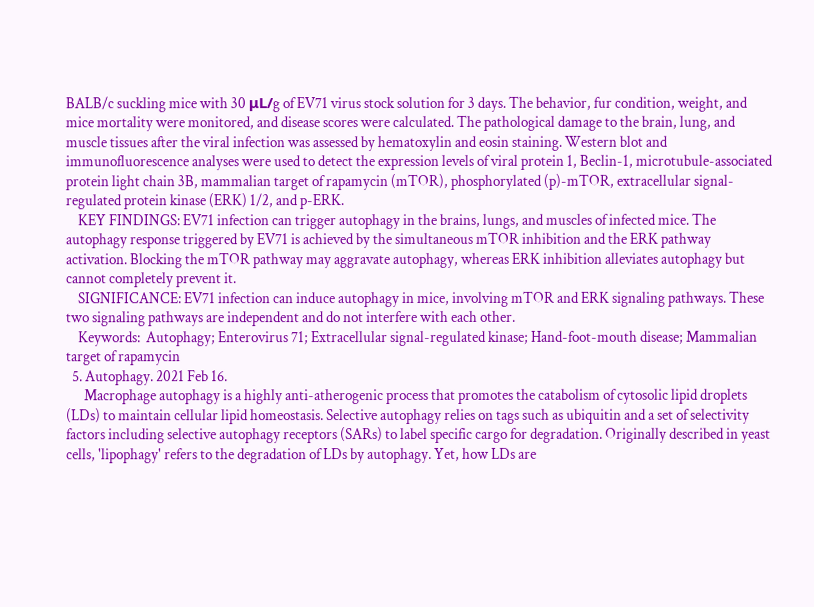BALB/c suckling mice with 30 μL/g of EV71 virus stock solution for 3 days. The behavior, fur condition, weight, and mice mortality were monitored, and disease scores were calculated. The pathological damage to the brain, lung, and muscle tissues after the viral infection was assessed by hematoxylin and eosin staining. Western blot and immunofluorescence analyses were used to detect the expression levels of viral protein 1, Beclin-1, microtubule-associated protein light chain 3B, mammalian target of rapamycin (mTOR), phosphorylated (p)-mTOR, extracellular signal-regulated protein kinase (ERK) 1/2, and p-ERK.
    KEY FINDINGS: EV71 infection can trigger autophagy in the brains, lungs, and muscles of infected mice. The autophagy response triggered by EV71 is achieved by the simultaneous mTOR inhibition and the ERK pathway activation. Blocking the mTOR pathway may aggravate autophagy, whereas ERK inhibition alleviates autophagy but cannot completely prevent it.
    SIGNIFICANCE: EV71 infection can induce autophagy in mice, involving mTOR and ERK signaling pathways. These two signaling pathways are independent and do not interfere with each other.
    Keywords:  Autophagy; Enterovirus 71; Extracellular signal-regulated kinase; Hand-foot-mouth disease; Mammalian target of rapamycin
  5. Autophagy. 2021 Feb 16.
      Macrophage autophagy is a highly anti-atherogenic process that promotes the catabolism of cytosolic lipid droplets (LDs) to maintain cellular lipid homeostasis. Selective autophagy relies on tags such as ubiquitin and a set of selectivity factors including selective autophagy receptors (SARs) to label specific cargo for degradation. Originally described in yeast cells, 'lipophagy' refers to the degradation of LDs by autophagy. Yet, how LDs are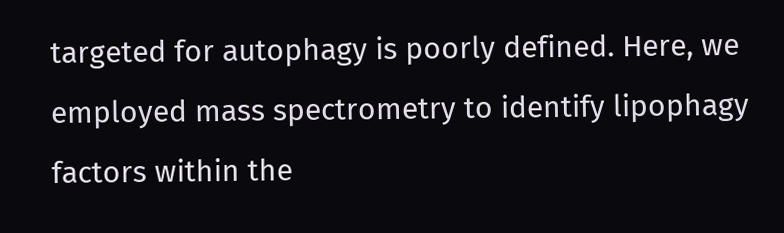targeted for autophagy is poorly defined. Here, we employed mass spectrometry to identify lipophagy factors within the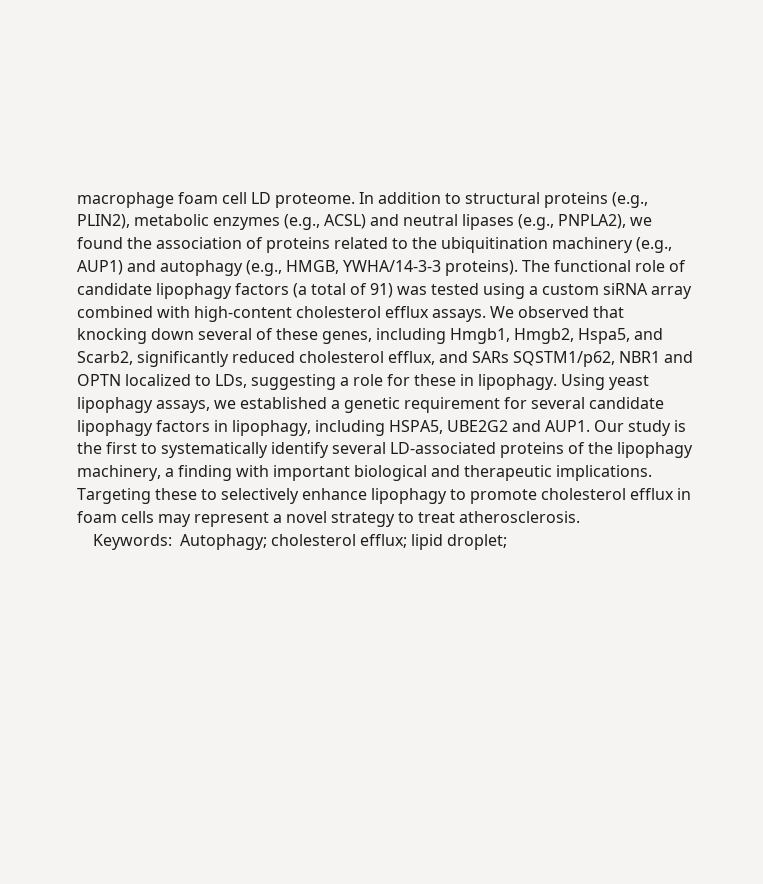macrophage foam cell LD proteome. In addition to structural proteins (e.g., PLIN2), metabolic enzymes (e.g., ACSL) and neutral lipases (e.g., PNPLA2), we found the association of proteins related to the ubiquitination machinery (e.g., AUP1) and autophagy (e.g., HMGB, YWHA/14-3-3 proteins). The functional role of candidate lipophagy factors (a total of 91) was tested using a custom siRNA array combined with high-content cholesterol efflux assays. We observed that knocking down several of these genes, including Hmgb1, Hmgb2, Hspa5, and Scarb2, significantly reduced cholesterol efflux, and SARs SQSTM1/p62, NBR1 and OPTN localized to LDs, suggesting a role for these in lipophagy. Using yeast lipophagy assays, we established a genetic requirement for several candidate lipophagy factors in lipophagy, including HSPA5, UBE2G2 and AUP1. Our study is the first to systematically identify several LD-associated proteins of the lipophagy machinery, a finding with important biological and therapeutic implications. Targeting these to selectively enhance lipophagy to promote cholesterol efflux in foam cells may represent a novel strategy to treat atherosclerosis.
    Keywords:  Autophagy; cholesterol efflux; lipid droplet;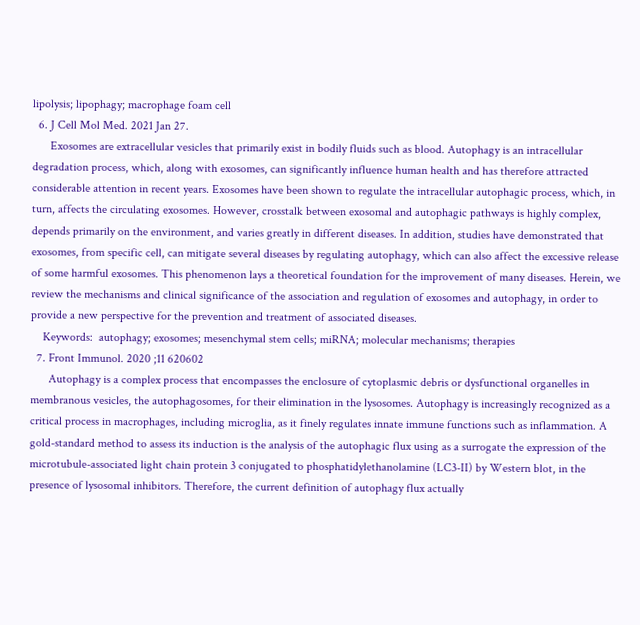lipolysis; lipophagy; macrophage foam cell
  6. J Cell Mol Med. 2021 Jan 27.
      Exosomes are extracellular vesicles that primarily exist in bodily fluids such as blood. Autophagy is an intracellular degradation process, which, along with exosomes, can significantly influence human health and has therefore attracted considerable attention in recent years. Exosomes have been shown to regulate the intracellular autophagic process, which, in turn, affects the circulating exosomes. However, crosstalk between exosomal and autophagic pathways is highly complex, depends primarily on the environment, and varies greatly in different diseases. In addition, studies have demonstrated that exosomes, from specific cell, can mitigate several diseases by regulating autophagy, which can also affect the excessive release of some harmful exosomes. This phenomenon lays a theoretical foundation for the improvement of many diseases. Herein, we review the mechanisms and clinical significance of the association and regulation of exosomes and autophagy, in order to provide a new perspective for the prevention and treatment of associated diseases.
    Keywords:  autophagy; exosomes; mesenchymal stem cells; miRNA; molecular mechanisms; therapies
  7. Front Immunol. 2020 ;11 620602
      Autophagy is a complex process that encompasses the enclosure of cytoplasmic debris or dysfunctional organelles in membranous vesicles, the autophagosomes, for their elimination in the lysosomes. Autophagy is increasingly recognized as a critical process in macrophages, including microglia, as it finely regulates innate immune functions such as inflammation. A gold-standard method to assess its induction is the analysis of the autophagic flux using as a surrogate the expression of the microtubule-associated light chain protein 3 conjugated to phosphatidylethanolamine (LC3-II) by Western blot, in the presence of lysosomal inhibitors. Therefore, the current definition of autophagy flux actually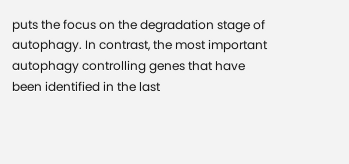puts the focus on the degradation stage of autophagy. In contrast, the most important autophagy controlling genes that have been identified in the last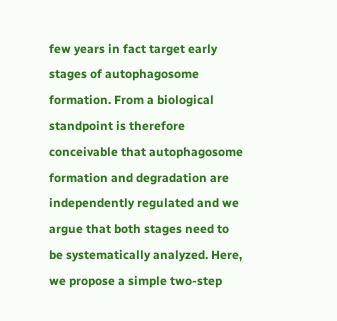few years in fact target early stages of autophagosome formation. From a biological standpoint is therefore conceivable that autophagosome formation and degradation are independently regulated and we argue that both stages need to be systematically analyzed. Here, we propose a simple two-step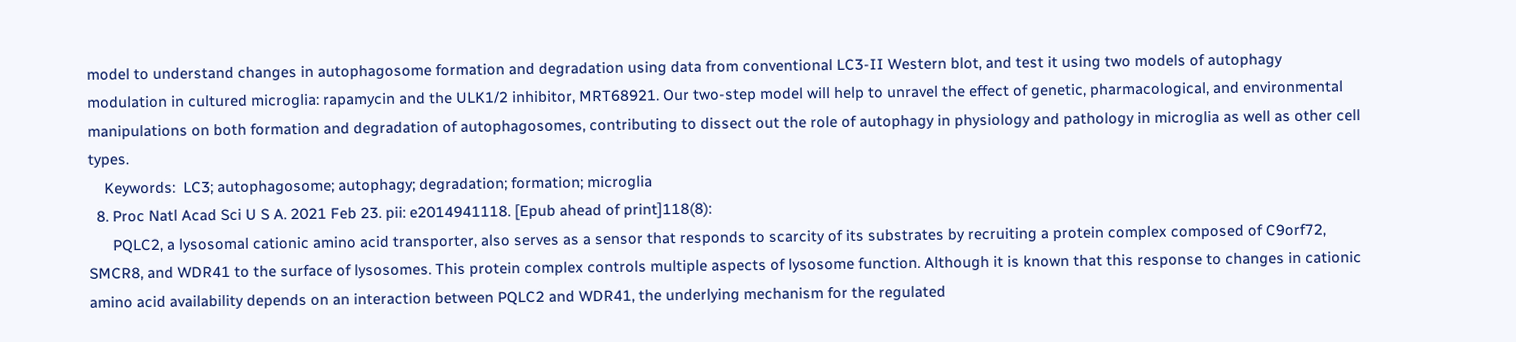model to understand changes in autophagosome formation and degradation using data from conventional LC3-II Western blot, and test it using two models of autophagy modulation in cultured microglia: rapamycin and the ULK1/2 inhibitor, MRT68921. Our two-step model will help to unravel the effect of genetic, pharmacological, and environmental manipulations on both formation and degradation of autophagosomes, contributing to dissect out the role of autophagy in physiology and pathology in microglia as well as other cell types.
    Keywords:  LC3; autophagosome; autophagy; degradation; formation; microglia
  8. Proc Natl Acad Sci U S A. 2021 Feb 23. pii: e2014941118. [Epub ahead of print]118(8):
      PQLC2, a lysosomal cationic amino acid transporter, also serves as a sensor that responds to scarcity of its substrates by recruiting a protein complex composed of C9orf72, SMCR8, and WDR41 to the surface of lysosomes. This protein complex controls multiple aspects of lysosome function. Although it is known that this response to changes in cationic amino acid availability depends on an interaction between PQLC2 and WDR41, the underlying mechanism for the regulated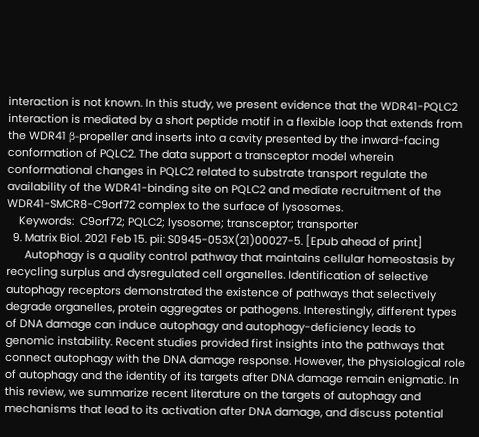interaction is not known. In this study, we present evidence that the WDR41-PQLC2 interaction is mediated by a short peptide motif in a flexible loop that extends from the WDR41 β-propeller and inserts into a cavity presented by the inward-facing conformation of PQLC2. The data support a transceptor model wherein conformational changes in PQLC2 related to substrate transport regulate the availability of the WDR41-binding site on PQLC2 and mediate recruitment of the WDR41-SMCR8-C9orf72 complex to the surface of lysosomes.
    Keywords:  C9orf72; PQLC2; lysosome; transceptor; transporter
  9. Matrix Biol. 2021 Feb 15. pii: S0945-053X(21)00027-5. [Epub ahead of print]
      Autophagy is a quality control pathway that maintains cellular homeostasis by recycling surplus and dysregulated cell organelles. Identification of selective autophagy receptors demonstrated the existence of pathways that selectively degrade organelles, protein aggregates or pathogens. Interestingly, different types of DNA damage can induce autophagy and autophagy-deficiency leads to genomic instability. Recent studies provided first insights into the pathways that connect autophagy with the DNA damage response. However, the physiological role of autophagy and the identity of its targets after DNA damage remain enigmatic. In this review, we summarize recent literature on the targets of autophagy and mechanisms that lead to its activation after DNA damage, and discuss potential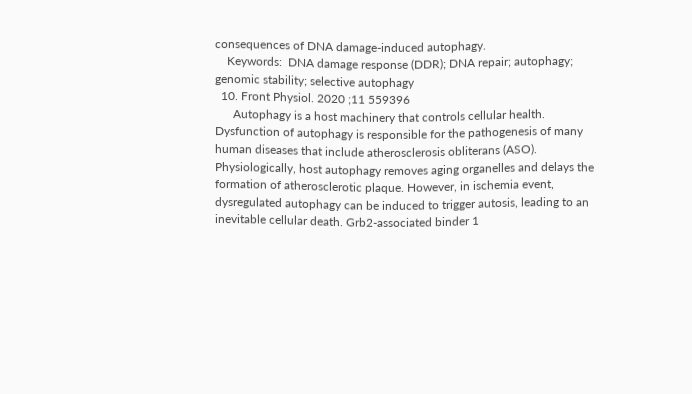consequences of DNA damage-induced autophagy.
    Keywords:  DNA damage response (DDR); DNA repair; autophagy; genomic stability; selective autophagy
  10. Front Physiol. 2020 ;11 559396
      Autophagy is a host machinery that controls cellular health. Dysfunction of autophagy is responsible for the pathogenesis of many human diseases that include atherosclerosis obliterans (ASO). Physiologically, host autophagy removes aging organelles and delays the formation of atherosclerotic plaque. However, in ischemia event, dysregulated autophagy can be induced to trigger autosis, leading to an inevitable cellular death. Grb2-associated binder 1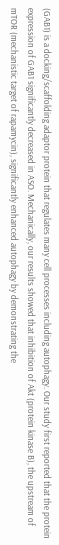(GAB1) is a docking/scaffolding adaptor protein that regulates many cell processes including autophagy. Our study first reported that the protein expression of GAB1 significantly decreased in ASO. Mechanically, our results showed that inhibition of Akt (protein kinase B), the upstream of mTOR (mechanistic target of rapamycin), significantly enhanced autophagy by demonstrating the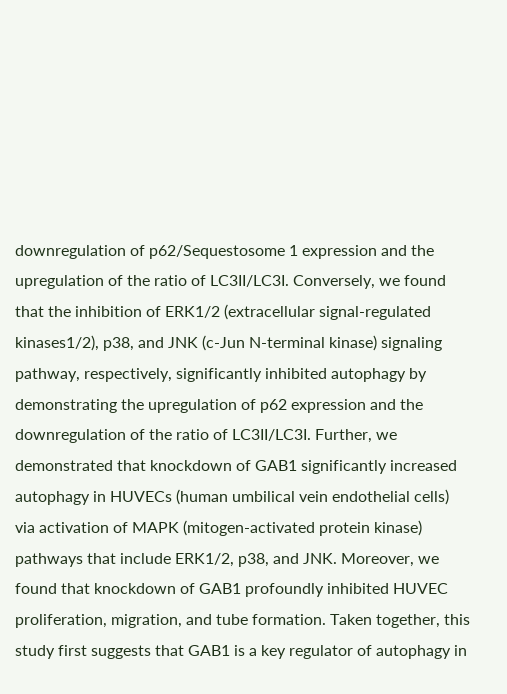downregulation of p62/Sequestosome 1 expression and the upregulation of the ratio of LC3II/LC3I. Conversely, we found that the inhibition of ERK1/2 (extracellular signal-regulated kinases1/2), p38, and JNK (c-Jun N-terminal kinase) signaling pathway, respectively, significantly inhibited autophagy by demonstrating the upregulation of p62 expression and the downregulation of the ratio of LC3II/LC3I. Further, we demonstrated that knockdown of GAB1 significantly increased autophagy in HUVECs (human umbilical vein endothelial cells) via activation of MAPK (mitogen-activated protein kinase) pathways that include ERK1/2, p38, and JNK. Moreover, we found that knockdown of GAB1 profoundly inhibited HUVEC proliferation, migration, and tube formation. Taken together, this study first suggests that GAB1 is a key regulator of autophagy in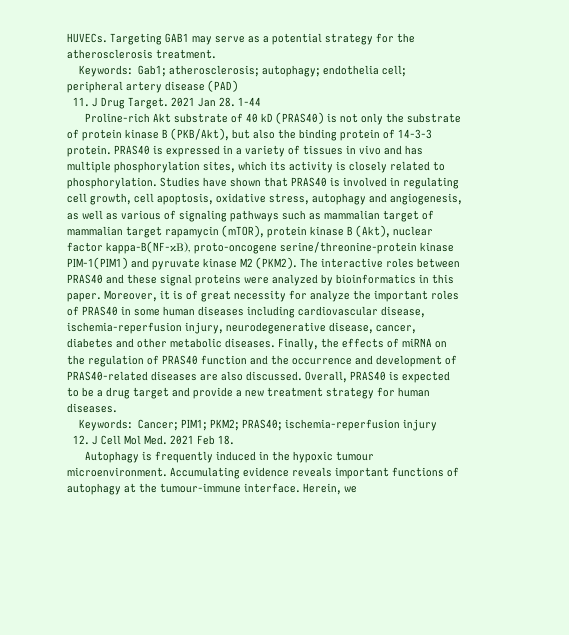HUVECs. Targeting GAB1 may serve as a potential strategy for the atherosclerosis treatment.
    Keywords:  Gab1; atherosclerosis; autophagy; endothelia cell; peripheral artery disease (PAD)
  11. J Drug Target. 2021 Jan 28. 1-44
      Proline-rich Akt substrate of 40 kD (PRAS40) is not only the substrate of protein kinase B (PKB/Akt), but also the binding protein of 14-3-3 protein. PRAS40 is expressed in a variety of tissues in vivo and has multiple phosphorylation sites, which its activity is closely related to phosphorylation. Studies have shown that PRAS40 is involved in regulating cell growth, cell apoptosis, oxidative stress, autophagy and angiogenesis, as well as various of signaling pathways such as mammalian target of mammalian target rapamycin (mTOR), protein kinase B (Akt), nuclear factor kappa-B(NF-κB), proto-oncogene serine/threonine-protein kinase PIM-1(PIM1) and pyruvate kinase M2 (PKM2). The interactive roles between PRAS40 and these signal proteins were analyzed by bioinformatics in this paper. Moreover, it is of great necessity for analyze the important roles of PRAS40 in some human diseases including cardiovascular disease, ischemia-reperfusion injury, neurodegenerative disease, cancer, diabetes and other metabolic diseases. Finally, the effects of miRNA on the regulation of PRAS40 function and the occurrence and development of PRAS40-related diseases are also discussed. Overall, PRAS40 is expected to be a drug target and provide a new treatment strategy for human diseases.
    Keywords:  Cancer; PIM1; PKM2; PRAS40; ischemia-reperfusion injury
  12. J Cell Mol Med. 2021 Feb 18.
      Autophagy is frequently induced in the hypoxic tumour microenvironment. Accumulating evidence reveals important functions of autophagy at the tumour-immune interface. Herein, we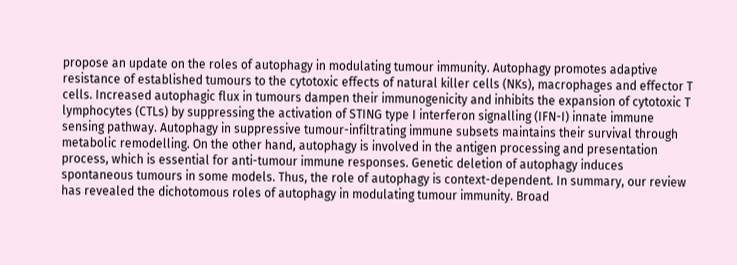propose an update on the roles of autophagy in modulating tumour immunity. Autophagy promotes adaptive resistance of established tumours to the cytotoxic effects of natural killer cells (NKs), macrophages and effector T cells. Increased autophagic flux in tumours dampen their immunogenicity and inhibits the expansion of cytotoxic T lymphocytes (CTLs) by suppressing the activation of STING type I interferon signalling (IFN-I) innate immune sensing pathway. Autophagy in suppressive tumour-infiltrating immune subsets maintains their survival through metabolic remodelling. On the other hand, autophagy is involved in the antigen processing and presentation process, which is essential for anti-tumour immune responses. Genetic deletion of autophagy induces spontaneous tumours in some models. Thus, the role of autophagy is context-dependent. In summary, our review has revealed the dichotomous roles of autophagy in modulating tumour immunity. Broad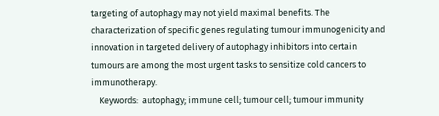targeting of autophagy may not yield maximal benefits. The characterization of specific genes regulating tumour immunogenicity and innovation in targeted delivery of autophagy inhibitors into certain tumours are among the most urgent tasks to sensitize cold cancers to immunotherapy.
    Keywords:  autophagy; immune cell; tumour cell; tumour immunity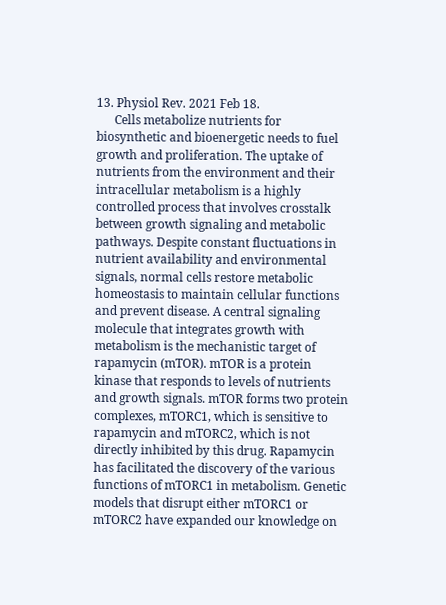13. Physiol Rev. 2021 Feb 18.
      Cells metabolize nutrients for biosynthetic and bioenergetic needs to fuel growth and proliferation. The uptake of nutrients from the environment and their intracellular metabolism is a highly controlled process that involves crosstalk between growth signaling and metabolic pathways. Despite constant fluctuations in nutrient availability and environmental signals, normal cells restore metabolic homeostasis to maintain cellular functions and prevent disease. A central signaling molecule that integrates growth with metabolism is the mechanistic target of rapamycin (mTOR). mTOR is a protein kinase that responds to levels of nutrients and growth signals. mTOR forms two protein complexes, mTORC1, which is sensitive to rapamycin and mTORC2, which is not directly inhibited by this drug. Rapamycin has facilitated the discovery of the various functions of mTORC1 in metabolism. Genetic models that disrupt either mTORC1 or mTORC2 have expanded our knowledge on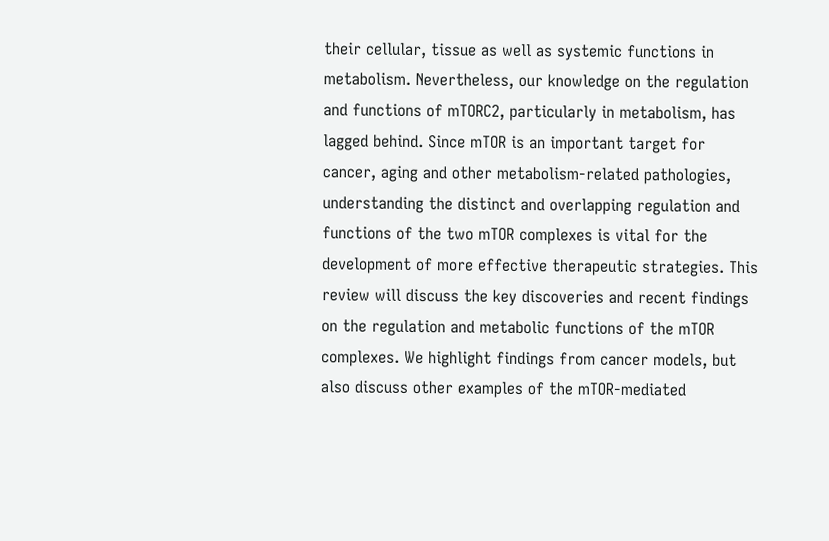their cellular, tissue as well as systemic functions in metabolism. Nevertheless, our knowledge on the regulation and functions of mTORC2, particularly in metabolism, has lagged behind. Since mTOR is an important target for cancer, aging and other metabolism-related pathologies, understanding the distinct and overlapping regulation and functions of the two mTOR complexes is vital for the development of more effective therapeutic strategies. This review will discuss the key discoveries and recent findings on the regulation and metabolic functions of the mTOR complexes. We highlight findings from cancer models, but also discuss other examples of the mTOR-mediated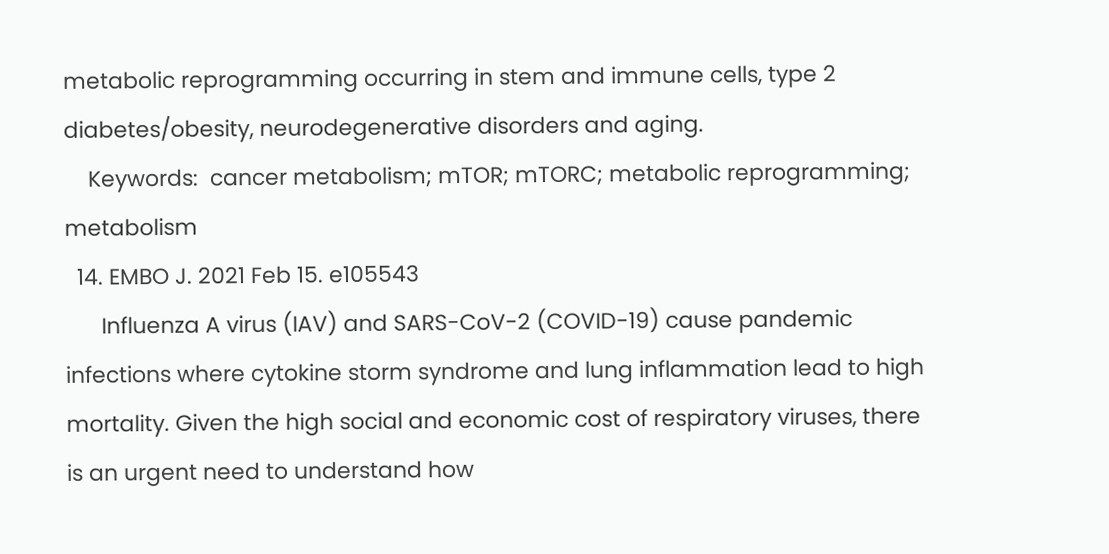metabolic reprogramming occurring in stem and immune cells, type 2 diabetes/obesity, neurodegenerative disorders and aging.
    Keywords:  cancer metabolism; mTOR; mTORC; metabolic reprogramming; metabolism
  14. EMBO J. 2021 Feb 15. e105543
      Influenza A virus (IAV) and SARS-CoV-2 (COVID-19) cause pandemic infections where cytokine storm syndrome and lung inflammation lead to high mortality. Given the high social and economic cost of respiratory viruses, there is an urgent need to understand how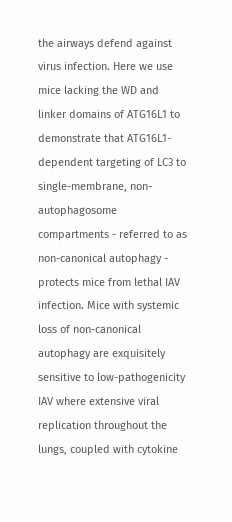the airways defend against virus infection. Here we use mice lacking the WD and linker domains of ATG16L1 to demonstrate that ATG16L1-dependent targeting of LC3 to single-membrane, non-autophagosome compartments - referred to as non-canonical autophagy - protects mice from lethal IAV infection. Mice with systemic loss of non-canonical autophagy are exquisitely sensitive to low-pathogenicity IAV where extensive viral replication throughout the lungs, coupled with cytokine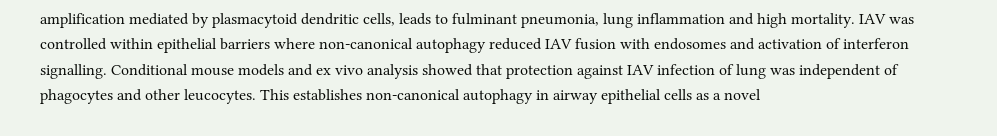amplification mediated by plasmacytoid dendritic cells, leads to fulminant pneumonia, lung inflammation and high mortality. IAV was controlled within epithelial barriers where non-canonical autophagy reduced IAV fusion with endosomes and activation of interferon signalling. Conditional mouse models and ex vivo analysis showed that protection against IAV infection of lung was independent of phagocytes and other leucocytes. This establishes non-canonical autophagy in airway epithelial cells as a novel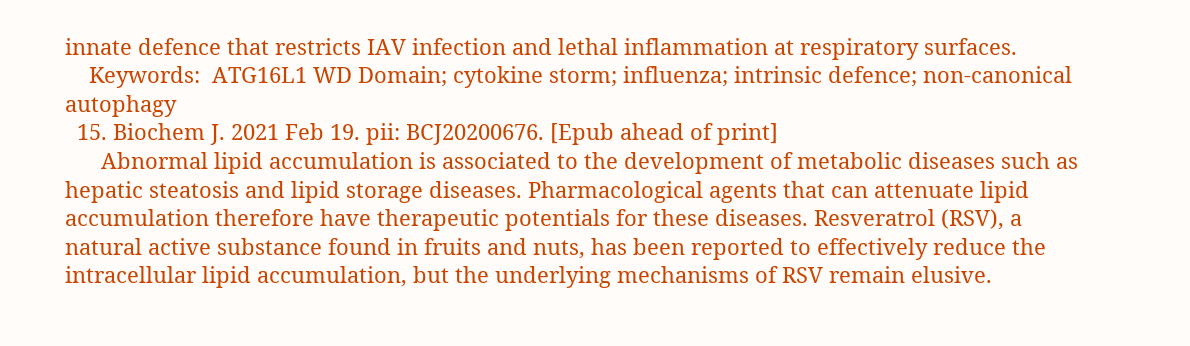innate defence that restricts IAV infection and lethal inflammation at respiratory surfaces.
    Keywords:  ATG16L1 WD Domain; cytokine storm; influenza; intrinsic defence; non-canonical autophagy
  15. Biochem J. 2021 Feb 19. pii: BCJ20200676. [Epub ahead of print]
      Abnormal lipid accumulation is associated to the development of metabolic diseases such as hepatic steatosis and lipid storage diseases. Pharmacological agents that can attenuate lipid accumulation therefore have therapeutic potentials for these diseases. Resveratrol (RSV), a natural active substance found in fruits and nuts, has been reported to effectively reduce the intracellular lipid accumulation, but the underlying mechanisms of RSV remain elusive.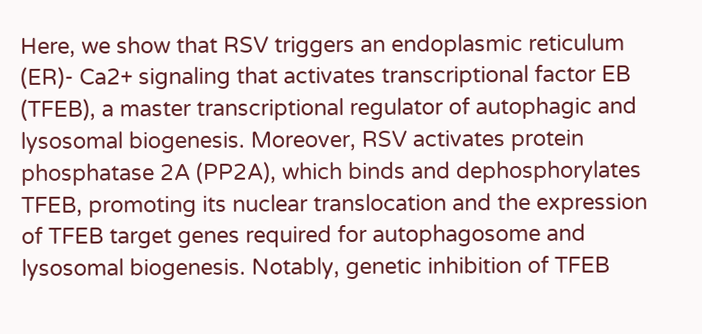Here, we show that RSV triggers an endoplasmic reticulum (ER)- Ca2+ signaling that activates transcriptional factor EB (TFEB), a master transcriptional regulator of autophagic and lysosomal biogenesis. Moreover, RSV activates protein phosphatase 2A (PP2A), which binds and dephosphorylates TFEB, promoting its nuclear translocation and the expression of TFEB target genes required for autophagosome and lysosomal biogenesis. Notably, genetic inhibition of TFEB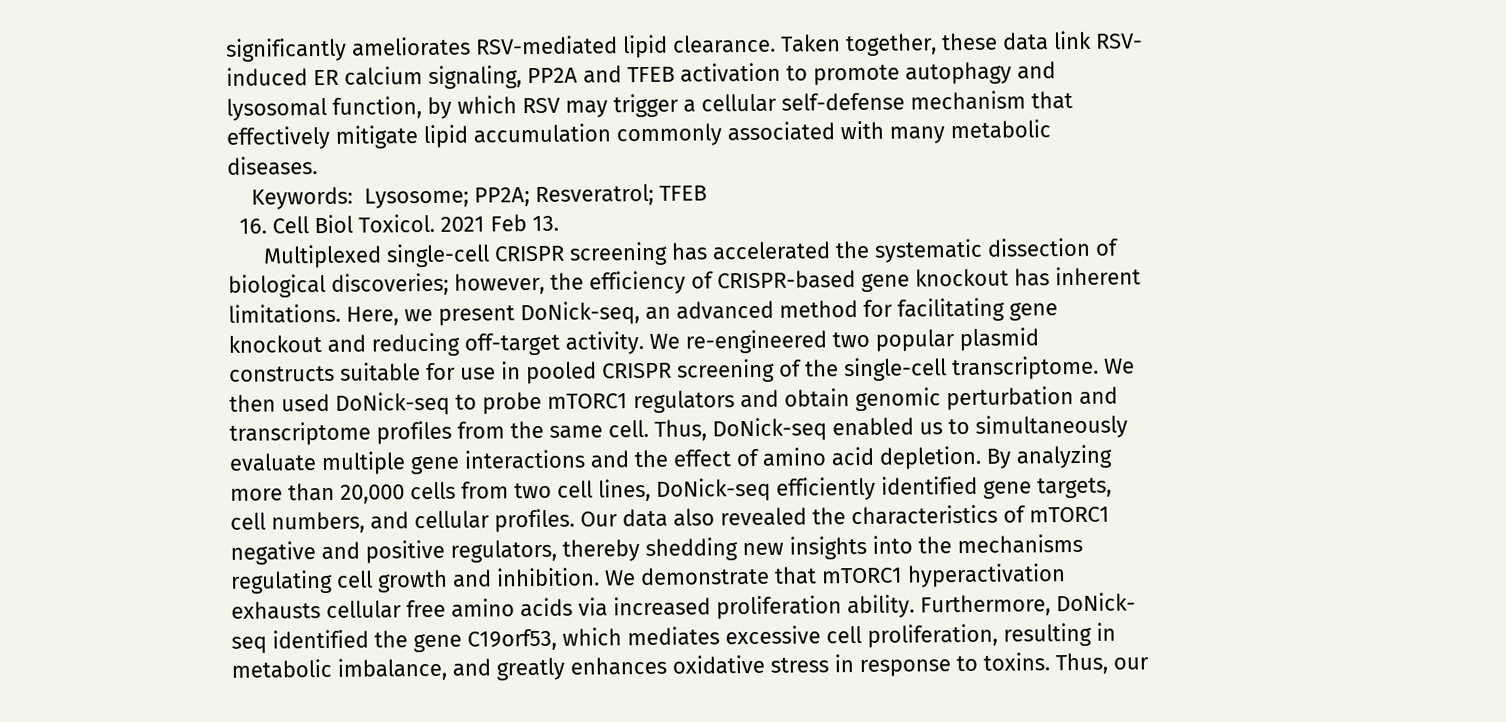significantly ameliorates RSV-mediated lipid clearance. Taken together, these data link RSV-induced ER calcium signaling, PP2A and TFEB activation to promote autophagy and lysosomal function, by which RSV may trigger a cellular self-defense mechanism that effectively mitigate lipid accumulation commonly associated with many metabolic diseases.
    Keywords:  Lysosome; PP2A; Resveratrol; TFEB
  16. Cell Biol Toxicol. 2021 Feb 13.
      Multiplexed single-cell CRISPR screening has accelerated the systematic dissection of biological discoveries; however, the efficiency of CRISPR-based gene knockout has inherent limitations. Here, we present DoNick-seq, an advanced method for facilitating gene knockout and reducing off-target activity. We re-engineered two popular plasmid constructs suitable for use in pooled CRISPR screening of the single-cell transcriptome. We then used DoNick-seq to probe mTORC1 regulators and obtain genomic perturbation and transcriptome profiles from the same cell. Thus, DoNick-seq enabled us to simultaneously evaluate multiple gene interactions and the effect of amino acid depletion. By analyzing more than 20,000 cells from two cell lines, DoNick-seq efficiently identified gene targets, cell numbers, and cellular profiles. Our data also revealed the characteristics of mTORC1 negative and positive regulators, thereby shedding new insights into the mechanisms regulating cell growth and inhibition. We demonstrate that mTORC1 hyperactivation exhausts cellular free amino acids via increased proliferation ability. Furthermore, DoNick-seq identified the gene C19orf53, which mediates excessive cell proliferation, resulting in metabolic imbalance, and greatly enhances oxidative stress in response to toxins. Thus, our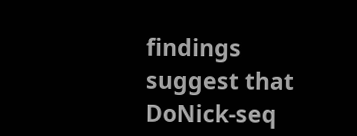findings suggest that DoNick-seq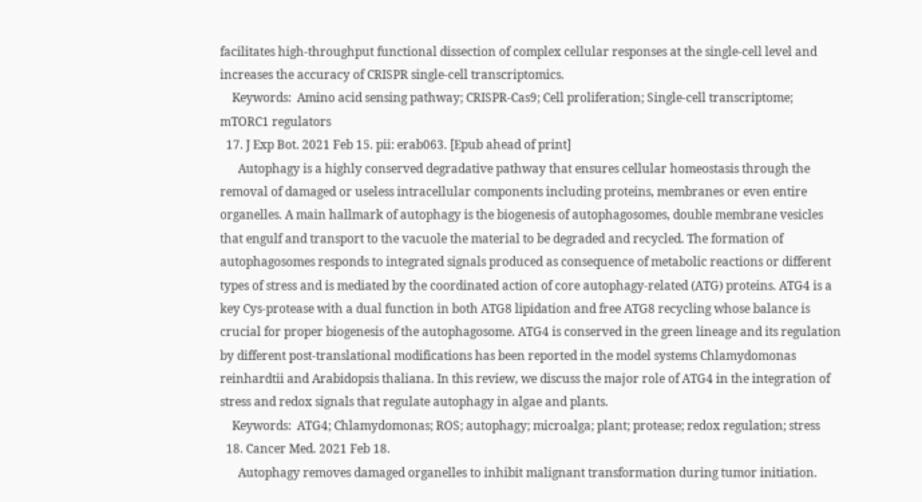facilitates high-throughput functional dissection of complex cellular responses at the single-cell level and increases the accuracy of CRISPR single-cell transcriptomics.
    Keywords:  Amino acid sensing pathway; CRISPR-Cas9; Cell proliferation; Single-cell transcriptome; mTORC1 regulators
  17. J Exp Bot. 2021 Feb 15. pii: erab063. [Epub ahead of print]
      Autophagy is a highly conserved degradative pathway that ensures cellular homeostasis through the removal of damaged or useless intracellular components including proteins, membranes or even entire organelles. A main hallmark of autophagy is the biogenesis of autophagosomes, double membrane vesicles that engulf and transport to the vacuole the material to be degraded and recycled. The formation of autophagosomes responds to integrated signals produced as consequence of metabolic reactions or different types of stress and is mediated by the coordinated action of core autophagy-related (ATG) proteins. ATG4 is a key Cys-protease with a dual function in both ATG8 lipidation and free ATG8 recycling whose balance is crucial for proper biogenesis of the autophagosome. ATG4 is conserved in the green lineage and its regulation by different post-translational modifications has been reported in the model systems Chlamydomonas reinhardtii and Arabidopsis thaliana. In this review, we discuss the major role of ATG4 in the integration of stress and redox signals that regulate autophagy in algae and plants.
    Keywords:  ATG4; Chlamydomonas; ROS; autophagy; microalga; plant; protease; redox regulation; stress
  18. Cancer Med. 2021 Feb 18.
      Autophagy removes damaged organelles to inhibit malignant transformation during tumor initiation.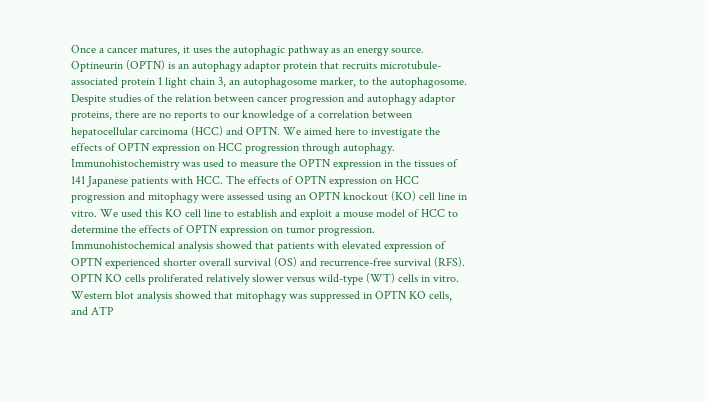Once a cancer matures, it uses the autophagic pathway as an energy source. Optineurin (OPTN) is an autophagy adaptor protein that recruits microtubule-associated protein 1 light chain 3, an autophagosome marker, to the autophagosome. Despite studies of the relation between cancer progression and autophagy adaptor proteins, there are no reports to our knowledge of a correlation between hepatocellular carcinoma (HCC) and OPTN. We aimed here to investigate the effects of OPTN expression on HCC progression through autophagy. Immunohistochemistry was used to measure the OPTN expression in the tissues of 141 Japanese patients with HCC. The effects of OPTN expression on HCC progression and mitophagy were assessed using an OPTN knockout (KO) cell line in vitro. We used this KO cell line to establish and exploit a mouse model of HCC to determine the effects of OPTN expression on tumor progression. Immunohistochemical analysis showed that patients with elevated expression of OPTN experienced shorter overall survival (OS) and recurrence-free survival (RFS). OPTN KO cells proliferated relatively slower versus wild-type (WT) cells in vitro. Western blot analysis showed that mitophagy was suppressed in OPTN KO cells, and ATP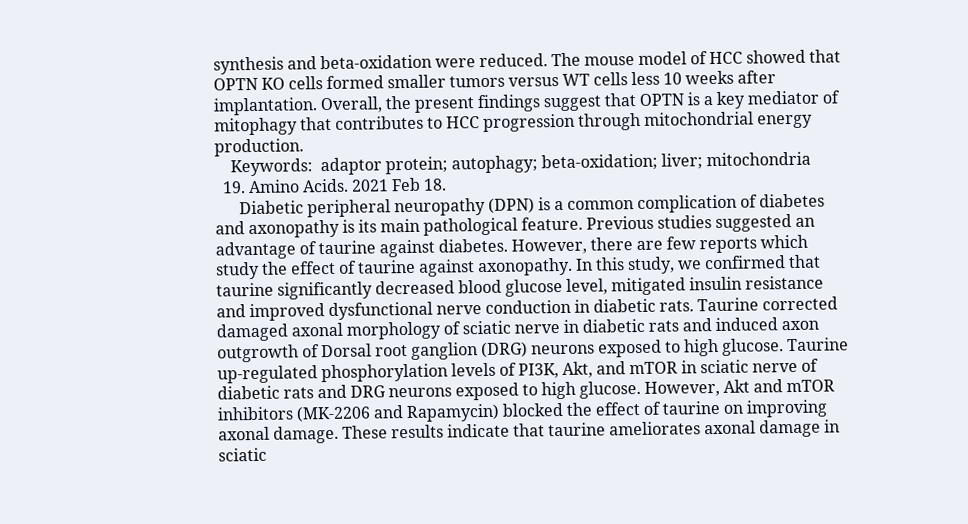synthesis and beta-oxidation were reduced. The mouse model of HCC showed that OPTN KO cells formed smaller tumors versus WT cells less 10 weeks after implantation. Overall, the present findings suggest that OPTN is a key mediator of mitophagy that contributes to HCC progression through mitochondrial energy production.
    Keywords:  adaptor protein; autophagy; beta-oxidation; liver; mitochondria
  19. Amino Acids. 2021 Feb 18.
      Diabetic peripheral neuropathy (DPN) is a common complication of diabetes and axonopathy is its main pathological feature. Previous studies suggested an advantage of taurine against diabetes. However, there are few reports which study the effect of taurine against axonopathy. In this study, we confirmed that taurine significantly decreased blood glucose level, mitigated insulin resistance and improved dysfunctional nerve conduction in diabetic rats. Taurine corrected damaged axonal morphology of sciatic nerve in diabetic rats and induced axon outgrowth of Dorsal root ganglion (DRG) neurons exposed to high glucose. Taurine up-regulated phosphorylation levels of PI3K, Akt, and mTOR in sciatic nerve of diabetic rats and DRG neurons exposed to high glucose. However, Akt and mTOR inhibitors (MK-2206 and Rapamycin) blocked the effect of taurine on improving axonal damage. These results indicate that taurine ameliorates axonal damage in sciatic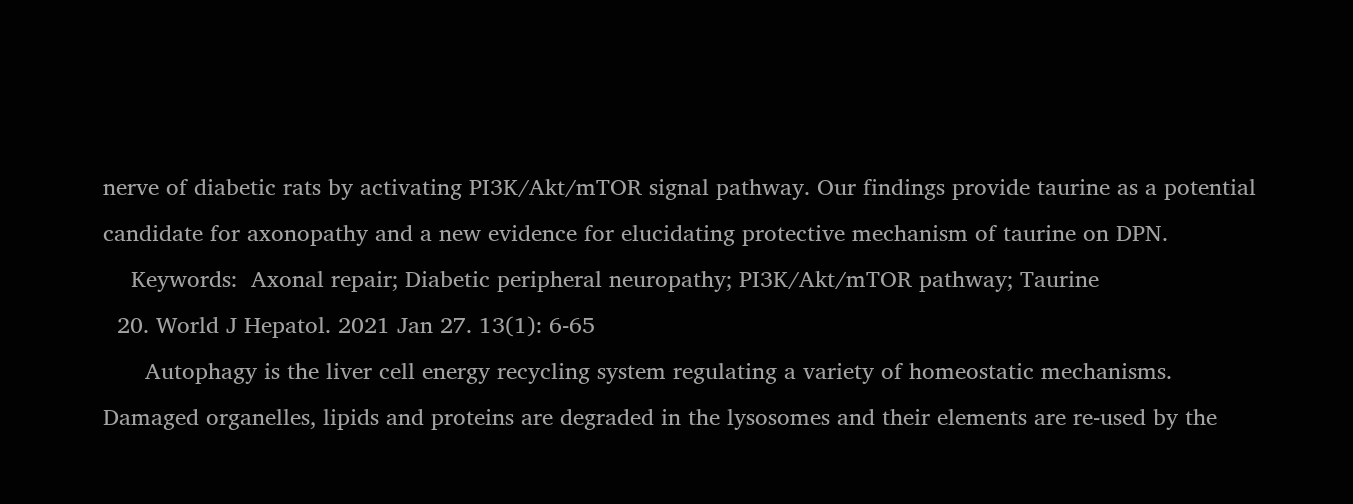nerve of diabetic rats by activating PI3K/Akt/mTOR signal pathway. Our findings provide taurine as a potential candidate for axonopathy and a new evidence for elucidating protective mechanism of taurine on DPN.
    Keywords:  Axonal repair; Diabetic peripheral neuropathy; PI3K/Akt/mTOR pathway; Taurine
  20. World J Hepatol. 2021 Jan 27. 13(1): 6-65
      Autophagy is the liver cell energy recycling system regulating a variety of homeostatic mechanisms. Damaged organelles, lipids and proteins are degraded in the lysosomes and their elements are re-used by the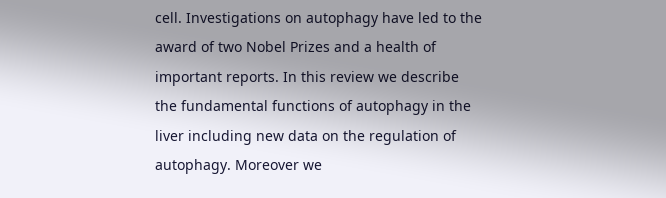cell. Investigations on autophagy have led to the award of two Nobel Prizes and a health of important reports. In this review we describe the fundamental functions of autophagy in the liver including new data on the regulation of autophagy. Moreover we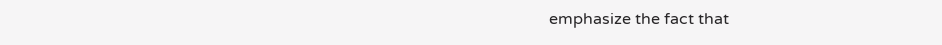emphasize the fact that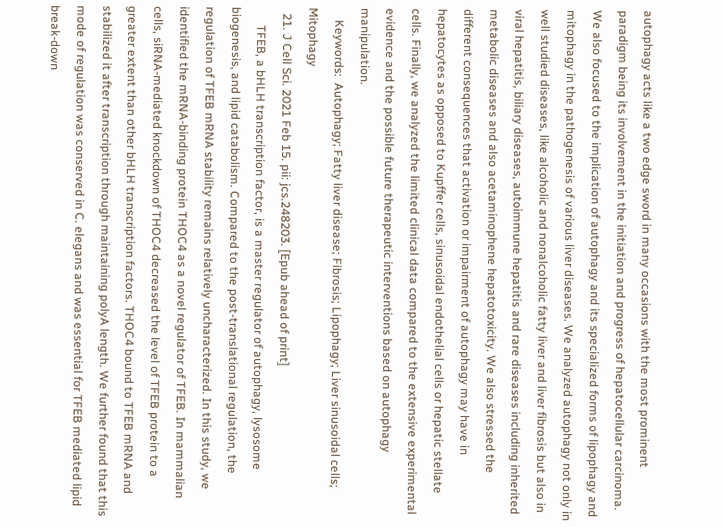autophagy acts like a two edge sword in many occasions with the most prominent paradigm being its involvement in the initiation and progress of hepatocellular carcinoma. We also focused to the implication of autophagy and its specialized forms of lipophagy and mitophagy in the pathogenesis of various liver diseases. We analyzed autophagy not only in well studied diseases, like alcoholic and nonalcoholic fatty liver and liver fibrosis but also in viral hepatitis, biliary diseases, autoimmune hepatitis and rare diseases including inherited metabolic diseases and also acetaminophene hepatotoxicity. We also stressed the different consequences that activation or impairment of autophagy may have in hepatocytes as opposed to Kupffer cells, sinusoidal endothelial cells or hepatic stellate cells. Finally, we analyzed the limited clinical data compared to the extensive experimental evidence and the possible future therapeutic interventions based on autophagy manipulation.
    Keywords:  Autophagy; Fatty liver disease; Fibrosis; Lipophagy; Liver sinusoidal cells; Mitophagy
  21. J Cell Sci. 2021 Feb 15. pii: jcs.248203. [Epub ahead of print]
      TFEB, a bHLH transcription factor, is a master regulator of autophagy, lysosome biogenesis, and lipid catabolism. Compared to the post-translational regulation, the regulation of TFEB mRNA stability remains relatively uncharacterized. In this study, we identified the mRNA-binding protein THOC4 as a novel regulator of TFEB. In mammalian cells, siRNA-mediated knockdown of THOC4 decreased the level of TFEB protein to a greater extent than other bHLH transcription factors. THOC4 bound to TFEB mRNA and stabilized it after transcription through maintaining polyA length. We further found that this mode of regulation was conserved in C. elegans and was essential for TFEB mediated lipid break-down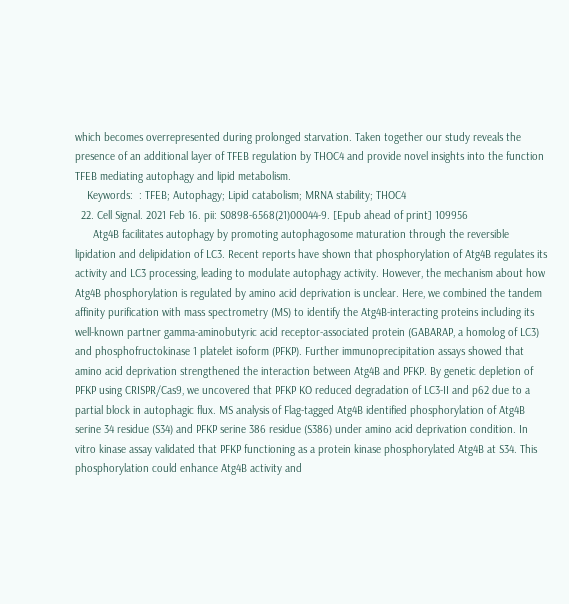which becomes overrepresented during prolonged starvation. Taken together our study reveals the presence of an additional layer of TFEB regulation by THOC4 and provide novel insights into the function TFEB mediating autophagy and lipid metabolism.
    Keywords:  : TFEB; Autophagy; Lipid catabolism; MRNA stability; THOC4
  22. Cell Signal. 2021 Feb 16. pii: S0898-6568(21)00044-9. [Epub ahead of print] 109956
      Atg4B facilitates autophagy by promoting autophagosome maturation through the reversible lipidation and delipidation of LC3. Recent reports have shown that phosphorylation of Atg4B regulates its activity and LC3 processing, leading to modulate autophagy activity. However, the mechanism about how Atg4B phosphorylation is regulated by amino acid deprivation is unclear. Here, we combined the tandem affinity purification with mass spectrometry (MS) to identify the Atg4B-interacting proteins including its well-known partner gamma-aminobutyric acid receptor-associated protein (GABARAP, a homolog of LC3) and phosphofructokinase 1 platelet isoform (PFKP). Further immunoprecipitation assays showed that amino acid deprivation strengthened the interaction between Atg4B and PFKP. By genetic depletion of PFKP using CRISPR/Cas9, we uncovered that PFKP KO reduced degradation of LC3-II and p62 due to a partial block in autophagic flux. MS analysis of Flag-tagged Atg4B identified phosphorylation of Atg4B serine 34 residue (S34) and PFKP serine 386 residue (S386) under amino acid deprivation condition. In vitro kinase assay validated that PFKP functioning as a protein kinase phosphorylated Atg4B at S34. This phosphorylation could enhance Atg4B activity and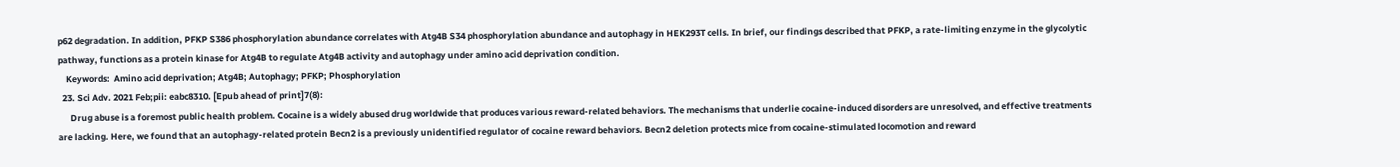p62 degradation. In addition, PFKP S386 phosphorylation abundance correlates with Atg4B S34 phosphorylation abundance and autophagy in HEK293T cells. In brief, our findings described that PFKP, a rate-limiting enzyme in the glycolytic pathway, functions as a protein kinase for Atg4B to regulate Atg4B activity and autophagy under amino acid deprivation condition.
    Keywords:  Amino acid deprivation; Atg4B; Autophagy; PFKP; Phosphorylation
  23. Sci Adv. 2021 Feb;pii: eabc8310. [Epub ahead of print]7(8):
      Drug abuse is a foremost public health problem. Cocaine is a widely abused drug worldwide that produces various reward-related behaviors. The mechanisms that underlie cocaine-induced disorders are unresolved, and effective treatments are lacking. Here, we found that an autophagy-related protein Becn2 is a previously unidentified regulator of cocaine reward behaviors. Becn2 deletion protects mice from cocaine-stimulated locomotion and reward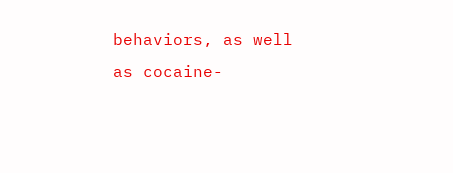behaviors, as well as cocaine-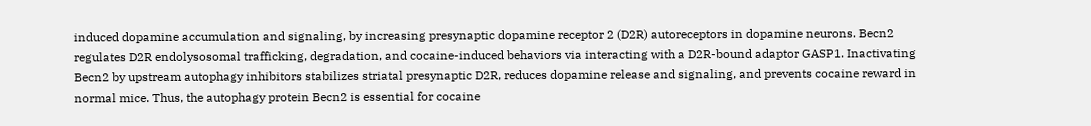induced dopamine accumulation and signaling, by increasing presynaptic dopamine receptor 2 (D2R) autoreceptors in dopamine neurons. Becn2 regulates D2R endolysosomal trafficking, degradation, and cocaine-induced behaviors via interacting with a D2R-bound adaptor GASP1. Inactivating Becn2 by upstream autophagy inhibitors stabilizes striatal presynaptic D2R, reduces dopamine release and signaling, and prevents cocaine reward in normal mice. Thus, the autophagy protein Becn2 is essential for cocaine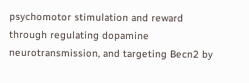psychomotor stimulation and reward through regulating dopamine neurotransmission, and targeting Becn2 by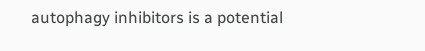autophagy inhibitors is a potential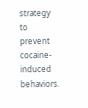strategy to prevent cocaine-induced behaviors.